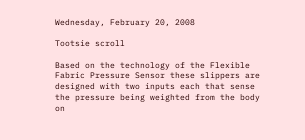Wednesday, February 20, 2008

Tootsie scroll

Based on the technology of the Flexible Fabric Pressure Sensor these slippers are designed with two inputs each that sense the pressure being weighted from the body on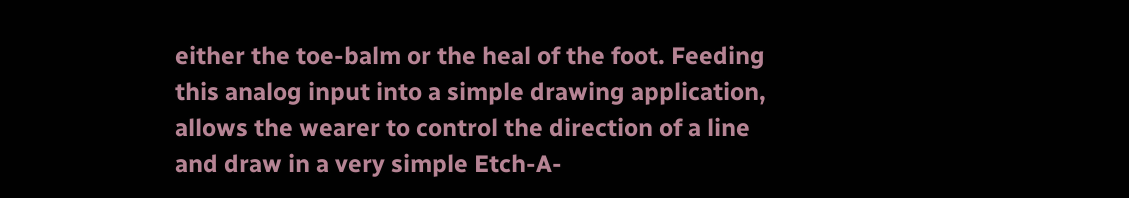either the toe-balm or the heal of the foot. Feeding this analog input into a simple drawing application, allows the wearer to control the direction of a line and draw in a very simple Etch-A-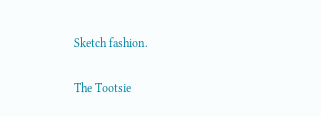Sketch fashion.

The Tootsie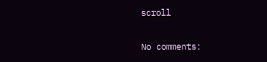scroll

No comments: